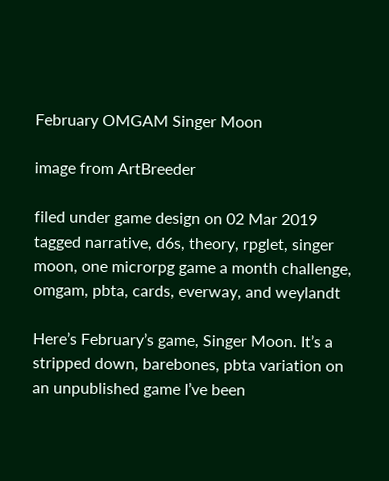February OMGAM Singer Moon

image from ArtBreeder

filed under game design on 02 Mar 2019
tagged narrative, d6s, theory, rpglet, singer moon, one microrpg game a month challenge, omgam, pbta, cards, everway, and weylandt

Here’s February’s game, Singer Moon. It’s a stripped down, barebones, pbta variation on an unpublished game I’ve been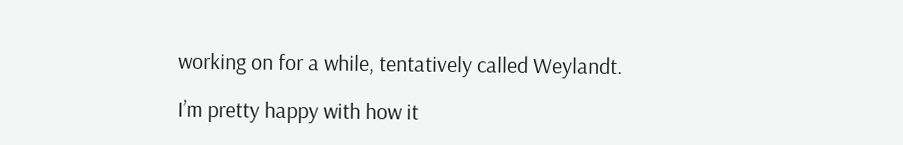working on for a while, tentatively called Weylandt.

I’m pretty happy with how it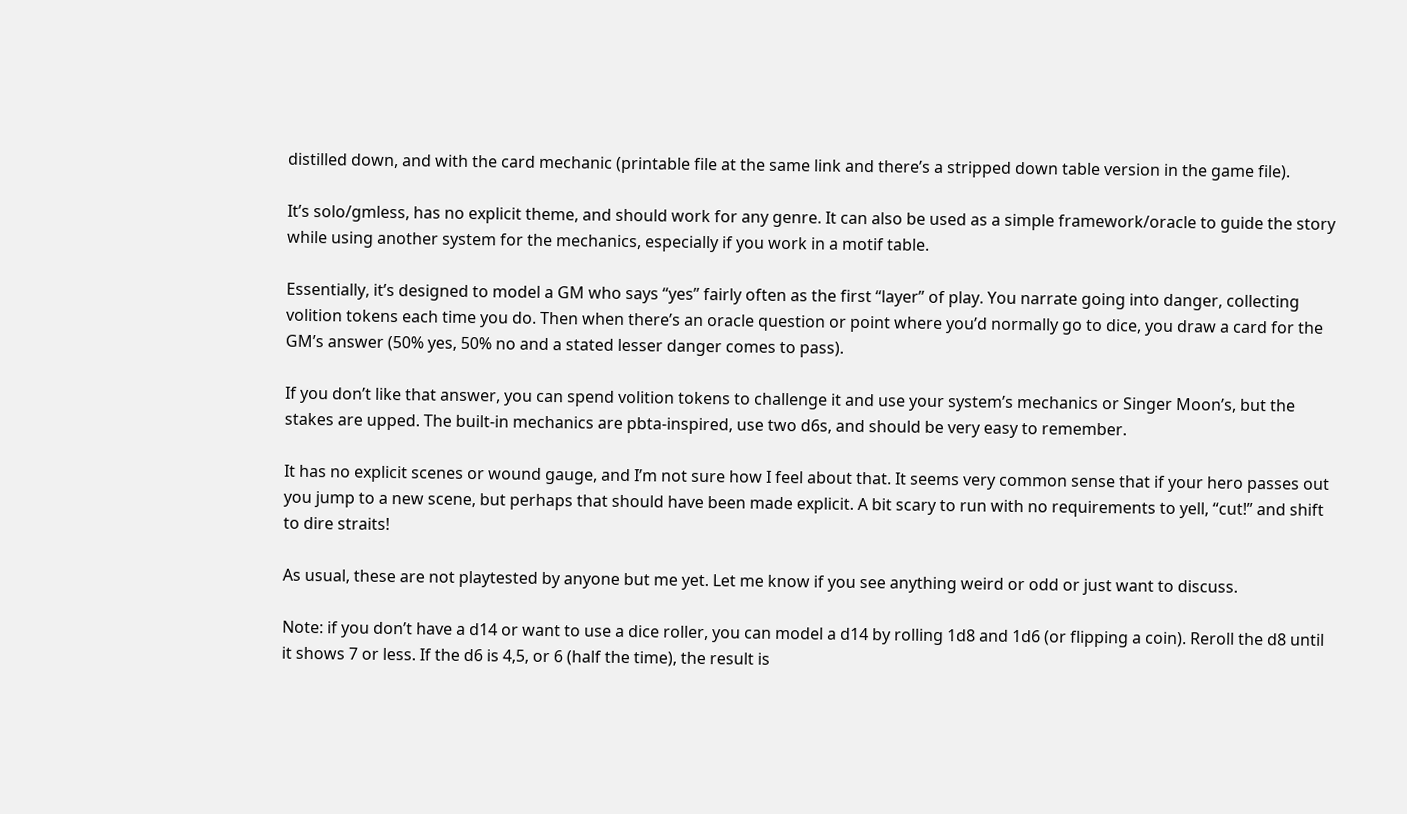distilled down, and with the card mechanic (printable file at the same link and there’s a stripped down table version in the game file).

It’s solo/gmless, has no explicit theme, and should work for any genre. It can also be used as a simple framework/oracle to guide the story while using another system for the mechanics, especially if you work in a motif table.

Essentially, it’s designed to model a GM who says “yes” fairly often as the first “layer” of play. You narrate going into danger, collecting volition tokens each time you do. Then when there’s an oracle question or point where you’d normally go to dice, you draw a card for the GM’s answer (50% yes, 50% no and a stated lesser danger comes to pass).

If you don’t like that answer, you can spend volition tokens to challenge it and use your system’s mechanics or Singer Moon’s, but the stakes are upped. The built-in mechanics are pbta-inspired, use two d6s, and should be very easy to remember.

It has no explicit scenes or wound gauge, and I’m not sure how I feel about that. It seems very common sense that if your hero passes out you jump to a new scene, but perhaps that should have been made explicit. A bit scary to run with no requirements to yell, “cut!” and shift to dire straits!

As usual, these are not playtested by anyone but me yet. Let me know if you see anything weird or odd or just want to discuss.

Note: if you don’t have a d14 or want to use a dice roller, you can model a d14 by rolling 1d8 and 1d6 (or flipping a coin). Reroll the d8 until it shows 7 or less. If the d6 is 4,5, or 6 (half the time), the result is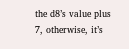the d8’s value plus 7, otherwise, it’s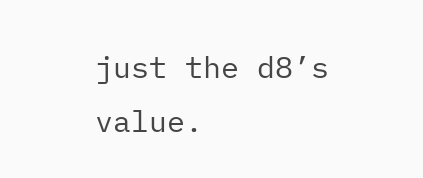just the d8’s value.